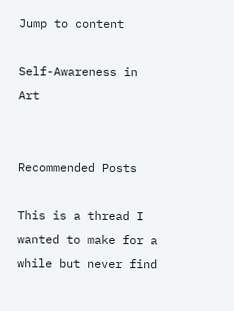Jump to content

Self-Awareness in Art


Recommended Posts

This is a thread I wanted to make for a while but never find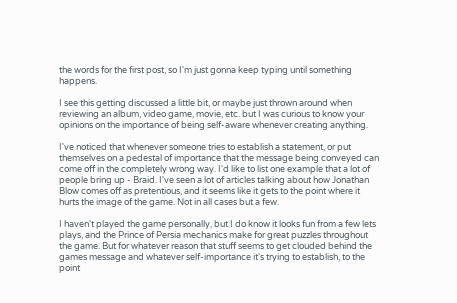the words for the first post, so I'm just gonna keep typing until something happens.

I see this getting discussed a little bit, or maybe just thrown around when reviewing an album, video game, movie, etc. but I was curious to know your opinions on the importance of being self-aware whenever creating anything.

I've noticed that whenever someone tries to establish a statement, or put themselves on a pedestal of importance that the message being conveyed can come off in the completely wrong way. I'd like to list one example that a lot of people bring up - Braid. I've seen a lot of articles talking about how Jonathan Blow comes off as pretentious, and it seems like it gets to the point where it hurts the image of the game. Not in all cases but a few.

I haven't played the game personally, but I do know it looks fun from a few lets plays, and the Prince of Persia mechanics make for great puzzles throughout the game. But for whatever reason that stuff seems to get clouded behind the games message and whatever self-importance it's trying to establish, to the point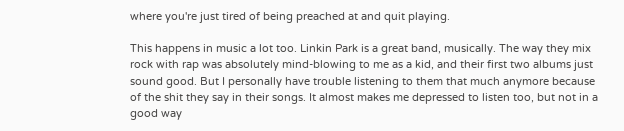where you're just tired of being preached at and quit playing.

This happens in music a lot too. Linkin Park is a great band, musically. The way they mix rock with rap was absolutely mind-blowing to me as a kid, and their first two albums just sound good. But I personally have trouble listening to them that much anymore because of the shit they say in their songs. It almost makes me depressed to listen too, but not in a good way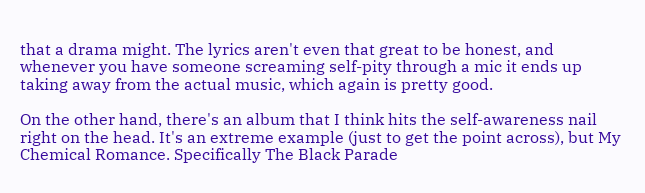that a drama might. The lyrics aren't even that great to be honest, and whenever you have someone screaming self-pity through a mic it ends up taking away from the actual music, which again is pretty good.

On the other hand, there's an album that I think hits the self-awareness nail right on the head. It's an extreme example (just to get the point across), but My Chemical Romance. Specifically The Black Parade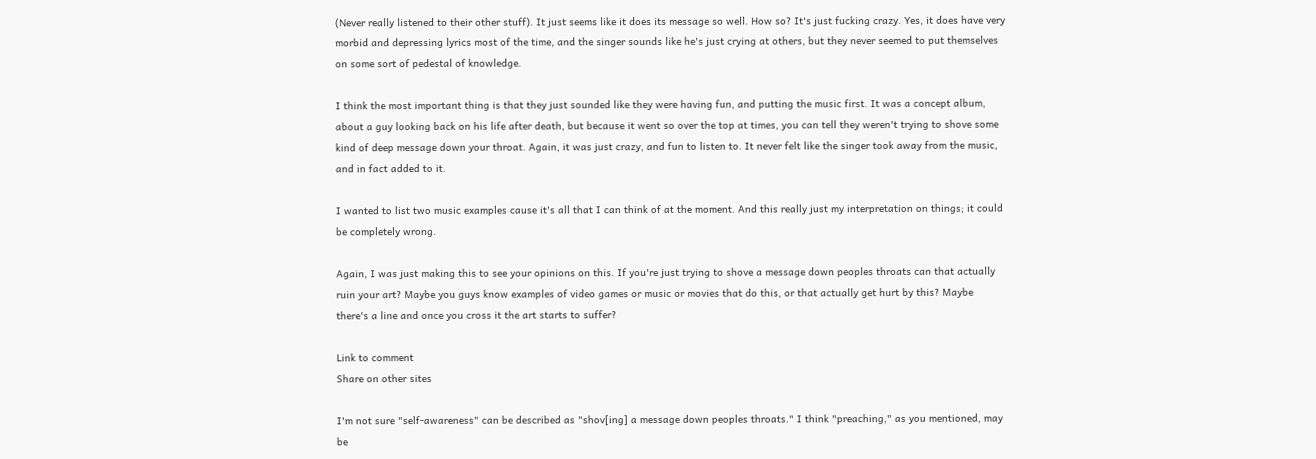(Never really listened to their other stuff). It just seems like it does its message so well. How so? It's just fucking crazy. Yes, it does have very morbid and depressing lyrics most of the time, and the singer sounds like he's just crying at others, but they never seemed to put themselves on some sort of pedestal of knowledge.

I think the most important thing is that they just sounded like they were having fun, and putting the music first. It was a concept album, about a guy looking back on his life after death, but because it went so over the top at times, you can tell they weren't trying to shove some kind of deep message down your throat. Again, it was just crazy, and fun to listen to. It never felt like the singer took away from the music, and in fact added to it.

I wanted to list two music examples cause it's all that I can think of at the moment. And this really just my interpretation on things; it could be completely wrong.

Again, I was just making this to see your opinions on this. If you're just trying to shove a message down peoples throats can that actually ruin your art? Maybe you guys know examples of video games or music or movies that do this, or that actually get hurt by this? Maybe there's a line and once you cross it the art starts to suffer?

Link to comment
Share on other sites

I'm not sure "self-awareness" can be described as "shov[ing] a message down peoples throats." I think "preaching," as you mentioned, may be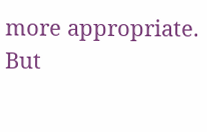more appropriate. But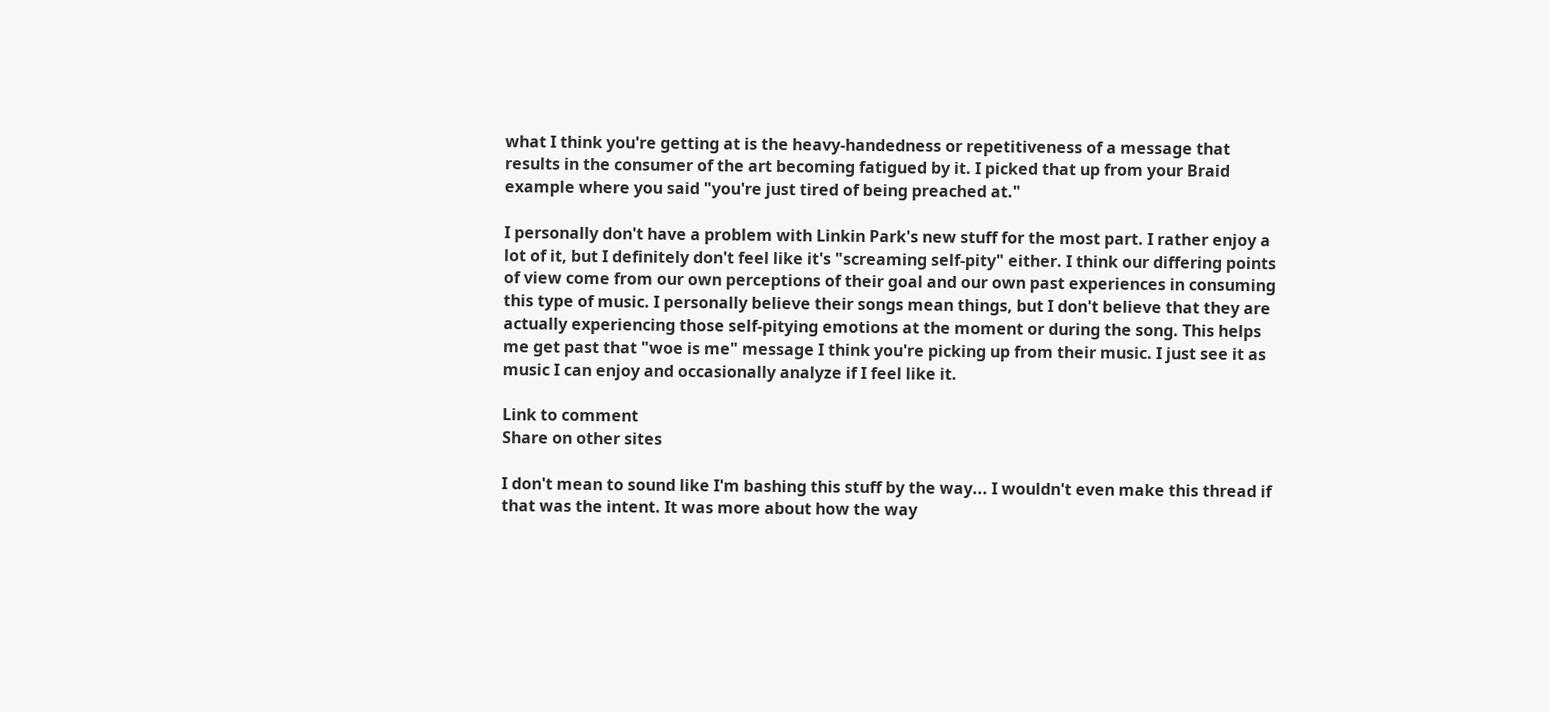what I think you're getting at is the heavy-handedness or repetitiveness of a message that results in the consumer of the art becoming fatigued by it. I picked that up from your Braid example where you said "you're just tired of being preached at."

I personally don't have a problem with Linkin Park's new stuff for the most part. I rather enjoy a lot of it, but I definitely don't feel like it's "screaming self-pity" either. I think our differing points of view come from our own perceptions of their goal and our own past experiences in consuming this type of music. I personally believe their songs mean things, but I don't believe that they are actually experiencing those self-pitying emotions at the moment or during the song. This helps me get past that "woe is me" message I think you're picking up from their music. I just see it as music I can enjoy and occasionally analyze if I feel like it.

Link to comment
Share on other sites

I don't mean to sound like I'm bashing this stuff by the way... I wouldn't even make this thread if that was the intent. It was more about how the way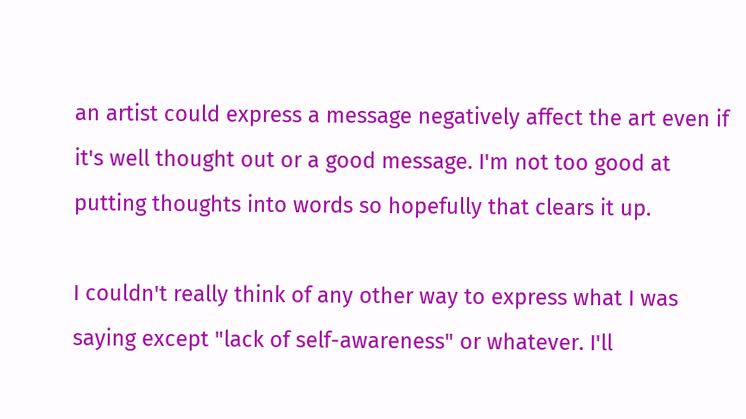an artist could express a message negatively affect the art even if it's well thought out or a good message. I'm not too good at putting thoughts into words so hopefully that clears it up.

I couldn't really think of any other way to express what I was saying except "lack of self-awareness" or whatever. I'll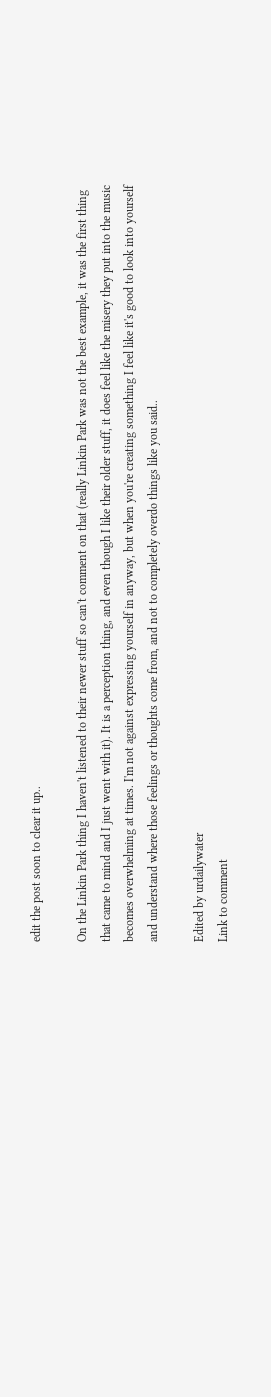edit the post soon to clear it up..

On the Linkin Park thing I haven't listened to their newer stuff so can't comment on that (really Linkin Park was not the best example, it was the first thing that came to mind and I just went with it). It is a perception thing, and even though I like their older stuff, it does feel like the misery they put into the music becomes overwhelming at times. I'm not against expressing yourself in anyway, but when you're creating something I feel like it's good to look into yourself and understand where those feelings or thoughts come from, and not to completely overdo things like you said..

Edited by urdailywater
Link to comment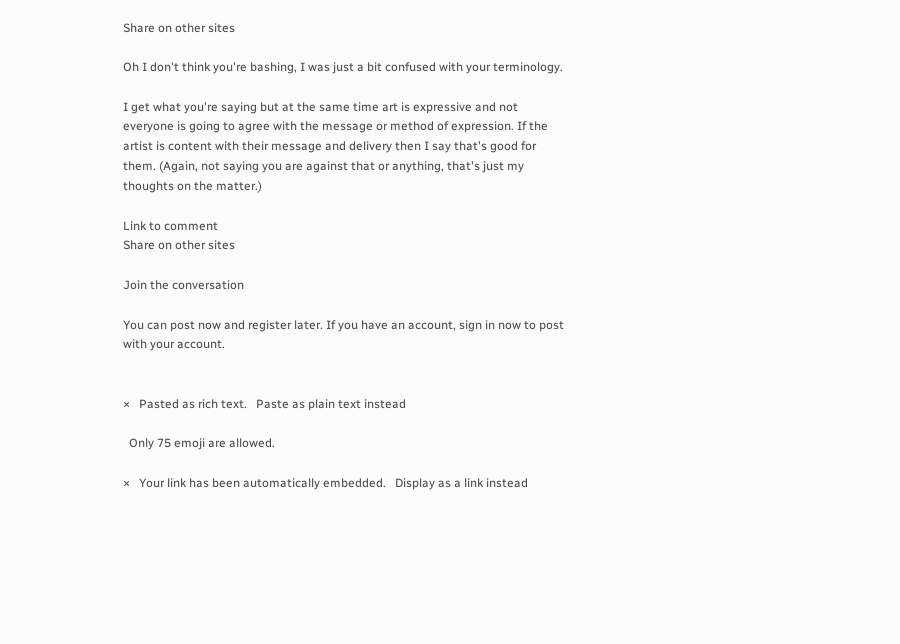Share on other sites

Oh I don't think you're bashing, I was just a bit confused with your terminology.

I get what you're saying but at the same time art is expressive and not everyone is going to agree with the message or method of expression. If the artist is content with their message and delivery then I say that's good for them. (Again, not saying you are against that or anything, that's just my thoughts on the matter.)

Link to comment
Share on other sites

Join the conversation

You can post now and register later. If you have an account, sign in now to post with your account.


×   Pasted as rich text.   Paste as plain text instead

  Only 75 emoji are allowed.

×   Your link has been automatically embedded.   Display as a link instead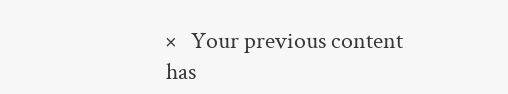×   Your previous content has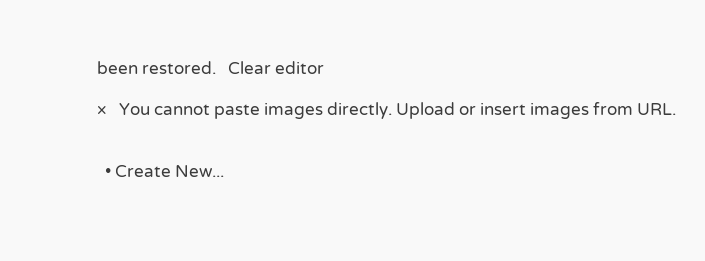been restored.   Clear editor

×   You cannot paste images directly. Upload or insert images from URL.


  • Create New...